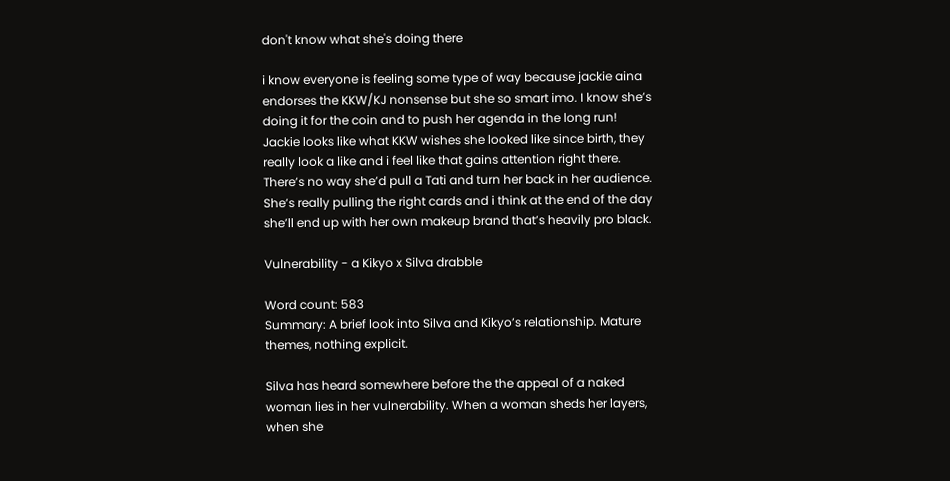don't know what she's doing there

i know everyone is feeling some type of way because jackie aina endorses the KKW/KJ nonsense but she so smart imo. I know she’s doing it for the coin and to push her agenda in the long run! Jackie looks like what KKW wishes she looked like since birth, they really look a like and i feel like that gains attention right there. There’s no way she’d pull a Tati and turn her back in her audience. She’s really pulling the right cards and i think at the end of the day she’ll end up with her own makeup brand that’s heavily pro black.

Vulnerability - a Kikyo x Silva drabble

Word count: 583
Summary: A brief look into Silva and Kikyo’s relationship. Mature themes, nothing explicit.

Silva has heard somewhere before the the appeal of a naked woman lies in her vulnerability. When a woman sheds her layers, when she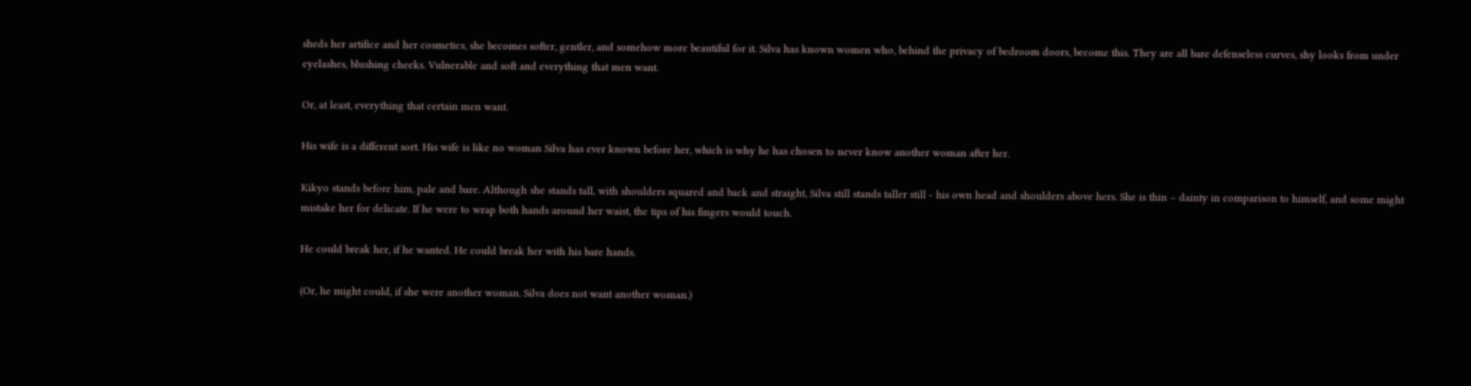sheds her artifice and her cosmetics, she becomes softer, gentler, and somehow more beautiful for it. Silva has known women who, behind the privacy of bedroom doors, become this. They are all bare defenseless curves, shy looks from under eyelashes, blushing cheeks. Vulnerable and soft and everything that men want.

Or, at least, everything that certain men want.

His wife is a different sort. His wife is like no woman Silva has ever known before her, which is why he has chosen to never know another woman after her.

Kikyo stands before him, pale and bare. Although she stands tall, with shoulders squared and back and straight, Silva still stands taller still - his own head and shoulders above hers. She is thin – dainty in comparison to himself, and some might mistake her for delicate. If he were to wrap both hands around her waist, the tips of his fingers would touch.

He could break her, if he wanted. He could break her with his bare hands.

(Or, he might could, if she were another woman. Silva does not want another woman.)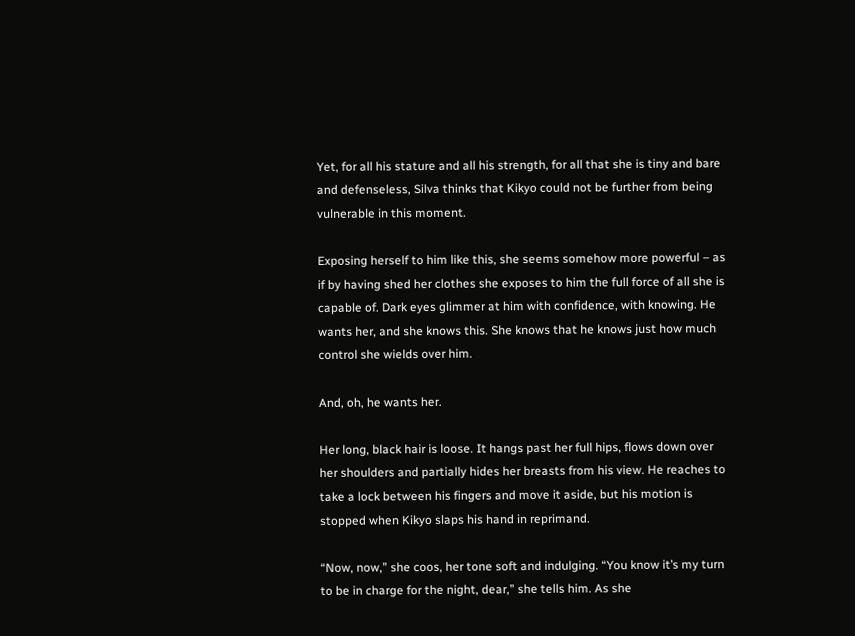Yet, for all his stature and all his strength, for all that she is tiny and bare and defenseless, Silva thinks that Kikyo could not be further from being vulnerable in this moment.

Exposing herself to him like this, she seems somehow more powerful – as if by having shed her clothes she exposes to him the full force of all she is capable of. Dark eyes glimmer at him with confidence, with knowing. He wants her, and she knows this. She knows that he knows just how much control she wields over him.

And, oh, he wants her.

Her long, black hair is loose. It hangs past her full hips, flows down over her shoulders and partially hides her breasts from his view. He reaches to take a lock between his fingers and move it aside, but his motion is stopped when Kikyo slaps his hand in reprimand.

“Now, now,” she coos, her tone soft and indulging. “You know it’s my turn to be in charge for the night, dear,” she tells him. As she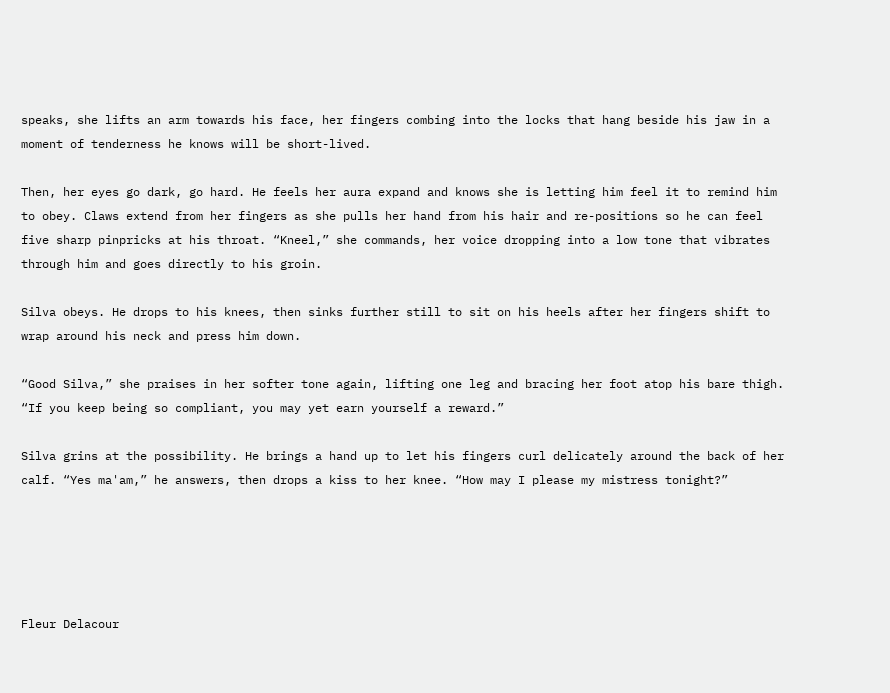speaks, she lifts an arm towards his face, her fingers combing into the locks that hang beside his jaw in a moment of tenderness he knows will be short-lived.

Then, her eyes go dark, go hard. He feels her aura expand and knows she is letting him feel it to remind him to obey. Claws extend from her fingers as she pulls her hand from his hair and re-positions so he can feel five sharp pinpricks at his throat. “Kneel,” she commands, her voice dropping into a low tone that vibrates through him and goes directly to his groin.

Silva obeys. He drops to his knees, then sinks further still to sit on his heels after her fingers shift to wrap around his neck and press him down.

“Good Silva,” she praises in her softer tone again, lifting one leg and bracing her foot atop his bare thigh. “If you keep being so compliant, you may yet earn yourself a reward.”

Silva grins at the possibility. He brings a hand up to let his fingers curl delicately around the back of her calf. “Yes ma'am,” he answers, then drops a kiss to her knee. “How may I please my mistress tonight?”





Fleur Delacour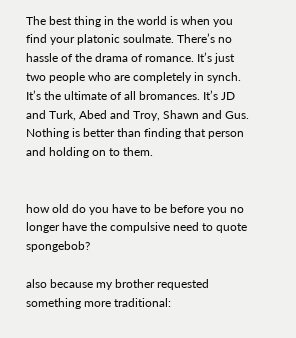The best thing in the world is when you find your platonic soulmate. There’s no hassle of the drama of romance. It’s just two people who are completely in synch. It’s the ultimate of all bromances. It’s JD and Turk, Abed and Troy, Shawn and Gus. Nothing is better than finding that person and holding on to them.


how old do you have to be before you no longer have the compulsive need to quote spongebob?

also because my brother requested something more traditional: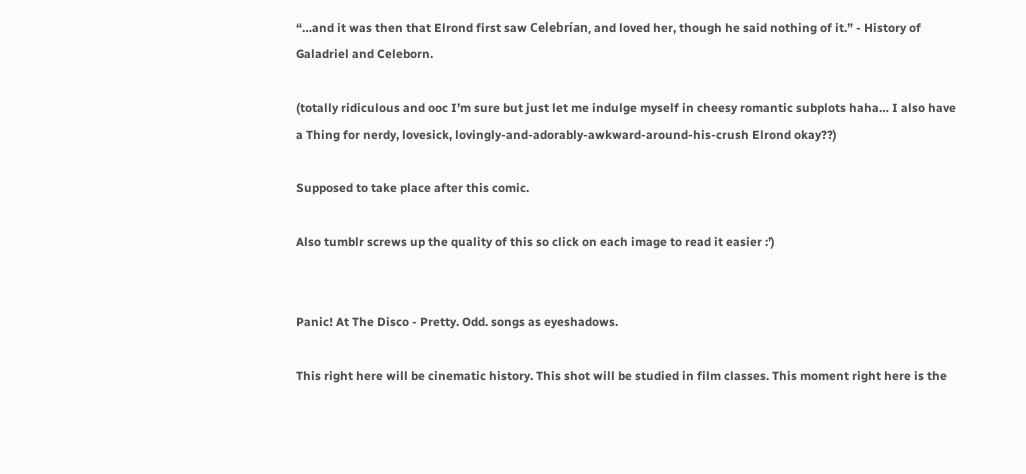“…and it was then that Elrond first saw Celebrían, and loved her, though he said nothing of it.” - History of Galadriel and Celeborn.

(totally ridiculous and ooc I’m sure but just let me indulge myself in cheesy romantic subplots haha… I also have a Thing for nerdy, lovesick, lovingly-and-adorably-awkward-around-his-crush Elrond okay??)

Supposed to take place after this comic.

Also tumblr screws up the quality of this so click on each image to read it easier :’)


Panic! At The Disco - Pretty. Odd. songs as eyeshadows.

This right here will be cinematic history. This shot will be studied in film classes. This moment right here is the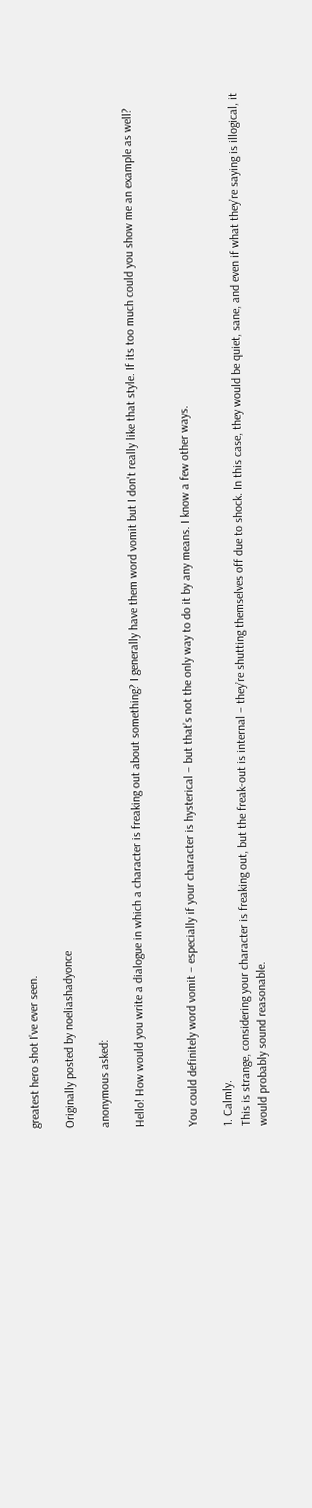greatest hero shot I’ve ever seen.

Originally posted by noeliashadyonce

anonymous asked:

Hello! How would you write a dialogue in which a character is freaking out about something? I generally have them word vomit but I don't really like that style. If its too much could you show me an example as well?


You could definitely word vomit – especially if your character is hysterical – but that’s not the only way to do it by any means. I know a few other ways.

1. Calmly.
This is strange, considering your character is freaking out, but the freak-out is internal – they’re shutting themselves off due to shock. In this case, they would be quiet, sane, and even if what they’re saying is illogical, it would probably sound reasonable.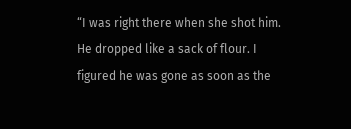“I was right there when she shot him. He dropped like a sack of flour. I figured he was gone as soon as the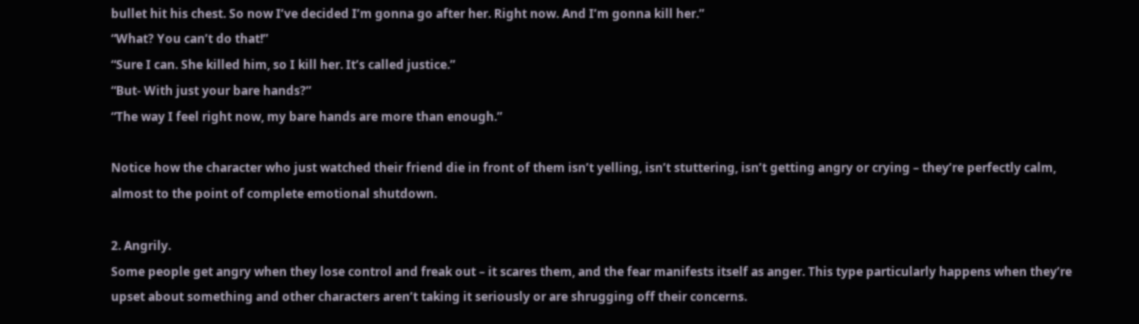bullet hit his chest. So now I’ve decided I’m gonna go after her. Right now. And I’m gonna kill her.”
“What? You can’t do that!”
“Sure I can. She killed him, so I kill her. It’s called justice.”
“But- With just your bare hands?”
“The way I feel right now, my bare hands are more than enough.”

Notice how the character who just watched their friend die in front of them isn’t yelling, isn’t stuttering, isn’t getting angry or crying – they’re perfectly calm, almost to the point of complete emotional shutdown.

2. Angrily.
Some people get angry when they lose control and freak out – it scares them, and the fear manifests itself as anger. This type particularly happens when they’re upset about something and other characters aren’t taking it seriously or are shrugging off their concerns.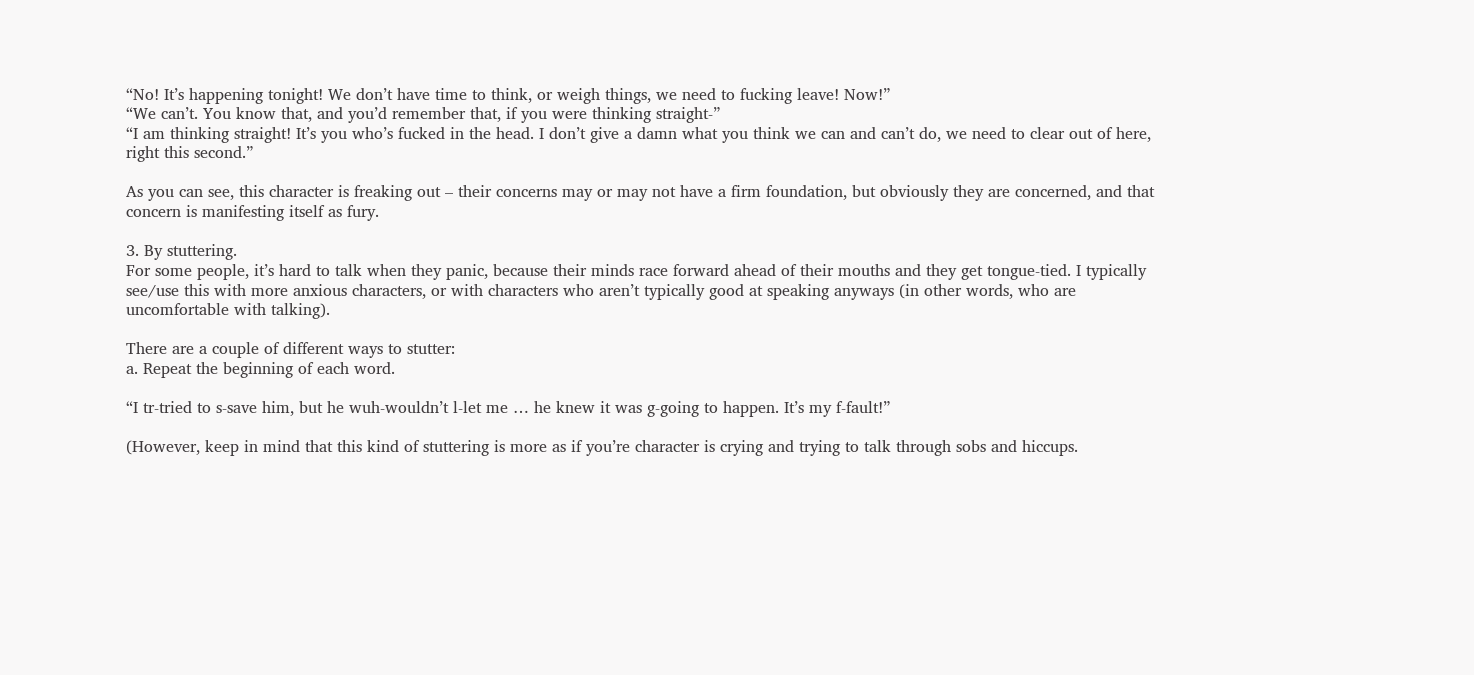“No! It’s happening tonight! We don’t have time to think, or weigh things, we need to fucking leave! Now!”
“We can’t. You know that, and you’d remember that, if you were thinking straight-”
“I am thinking straight! It’s you who’s fucked in the head. I don’t give a damn what you think we can and can’t do, we need to clear out of here, right this second.”

As you can see, this character is freaking out – their concerns may or may not have a firm foundation, but obviously they are concerned, and that concern is manifesting itself as fury.

3. By stuttering.
For some people, it’s hard to talk when they panic, because their minds race forward ahead of their mouths and they get tongue-tied. I typically see/use this with more anxious characters, or with characters who aren’t typically good at speaking anyways (in other words, who are uncomfortable with talking).

There are a couple of different ways to stutter:
a. Repeat the beginning of each word.

“I tr-tried to s-save him, but he wuh-wouldn’t l-let me … he knew it was g-going to happen. It’s my f-fault!”

(However, keep in mind that this kind of stuttering is more as if you’re character is crying and trying to talk through sobs and hiccups.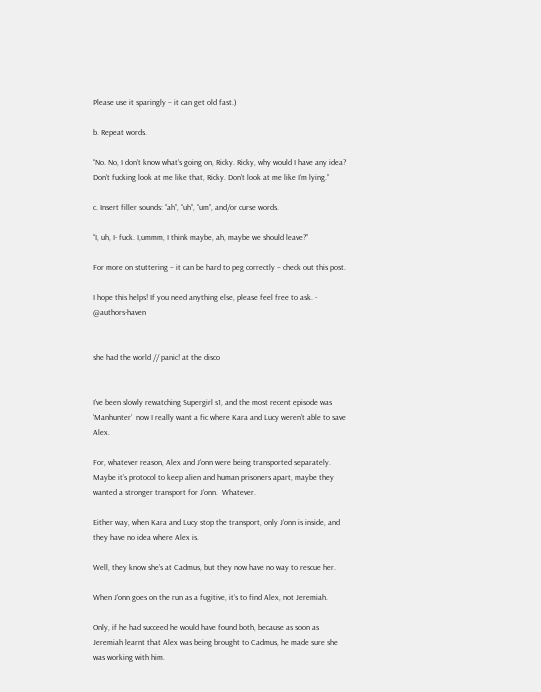Please use it sparingly – it can get old fast.)

b. Repeat words.

“No. No, I don’t know what’s going on, Ricky. Ricky, why would I have any idea? Don’t fucking look at me like that, Ricky. Don’t look at me like I’m lying.”

c. Insert filler sounds: “ah”, “uh”, “um”, and/or curse words.

“I, uh, I- fuck. I,ummm, I think maybe, ah, maybe we should leave?”

For more on stuttering – it can be hard to peg correctly – check out this post.

I hope this helps! If you need anything else, please feel free to ask. - @authors-haven


she had the world // panic! at the disco


I’ve been slowly rewatching Supergirl s1, and the most recent episode was ‘Manhunter’  now I really want a fic where Kara and Lucy weren’t able to save Alex.

For, whatever reason, Alex and J’onn were being transported separately.  Maybe it’s protocol to keep alien and human prisoners apart, maybe they wanted a stronger transport for J’onn.  Whatever.

Either way, when Kara and Lucy stop the transport, only J’onn is inside, and they have no idea where Alex is.

Well, they know she’s at Cadmus, but they now have no way to rescue her.

When J’onn goes on the run as a fugitive, it’s to find Alex, not Jeremiah.

Only, if he had succeed he would have found both, because as soon as Jeremiah learnt that Alex was being brought to Cadmus, he made sure she was working with him.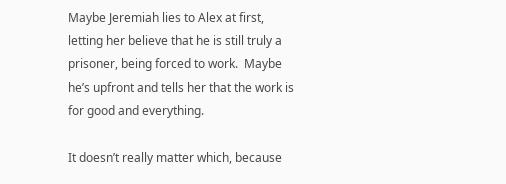Maybe Jeremiah lies to Alex at first, letting her believe that he is still truly a prisoner, being forced to work.  Maybe he’s upfront and tells her that the work is for good and everything.

It doesn’t really matter which, because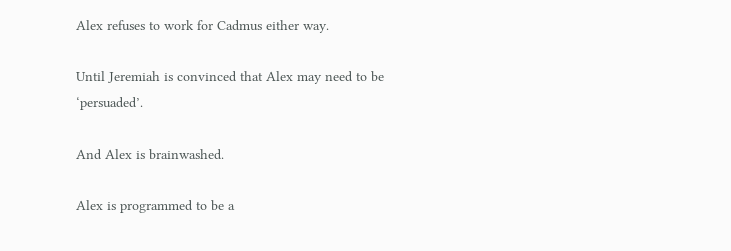Alex refuses to work for Cadmus either way.

Until Jeremiah is convinced that Alex may need to be ‘persuaded’.

And Alex is brainwashed.

Alex is programmed to be a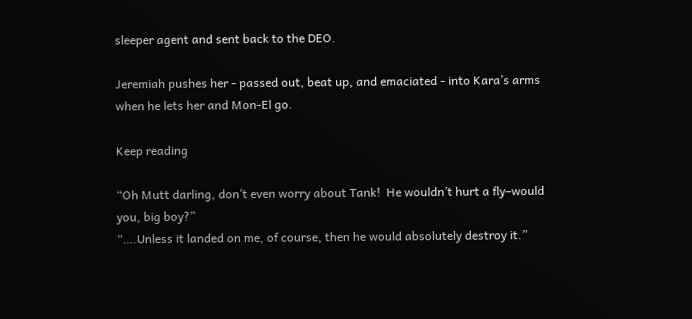sleeper agent and sent back to the DEO.

Jeremiah pushes her - passed out, beat up, and emaciated - into Kara’s arms when he lets her and Mon-El go.

Keep reading

“Oh Mutt darling, don’t even worry about Tank!  He wouldn’t hurt a fly–would you, big boy?”
“….Unless it landed on me, of course, then he would absolutely destroy it.”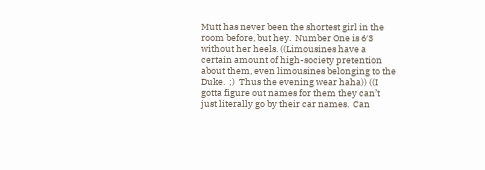Mutt has never been the shortest girl in the room before, but hey.  Number One is 6′3 without her heels. ((Limousines have a certain amount of high-society pretention about them, even limousines belonging to the Duke.  ;)  Thus the evening wear haha)) ((I gotta figure out names for them they can’t just literally go by their car names.  Can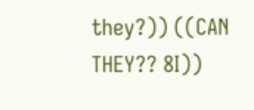they?)) ((CAN THEY?? 8I))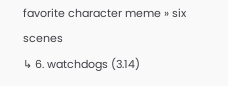favorite character meme » six scenes
↳ 6. watchdogs (3.14)